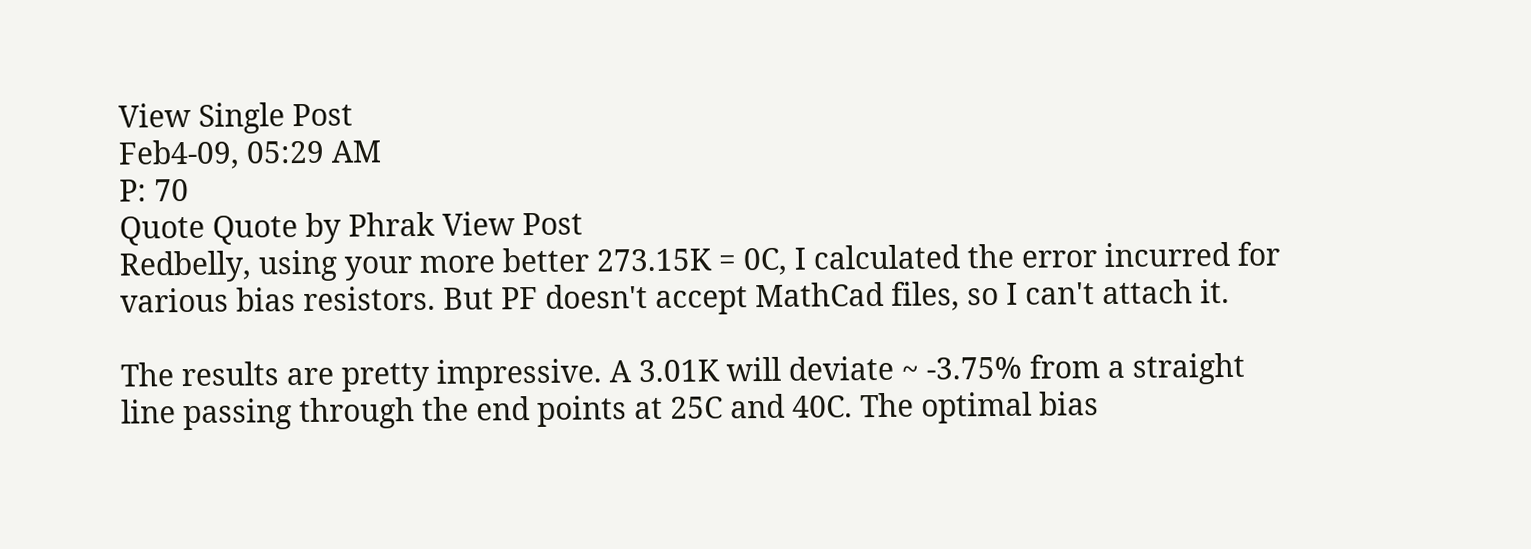View Single Post
Feb4-09, 05:29 AM
P: 70
Quote Quote by Phrak View Post
Redbelly, using your more better 273.15K = 0C, I calculated the error incurred for various bias resistors. But PF doesn't accept MathCad files, so I can't attach it.

The results are pretty impressive. A 3.01K will deviate ~ -3.75% from a straight line passing through the end points at 25C and 40C. The optimal bias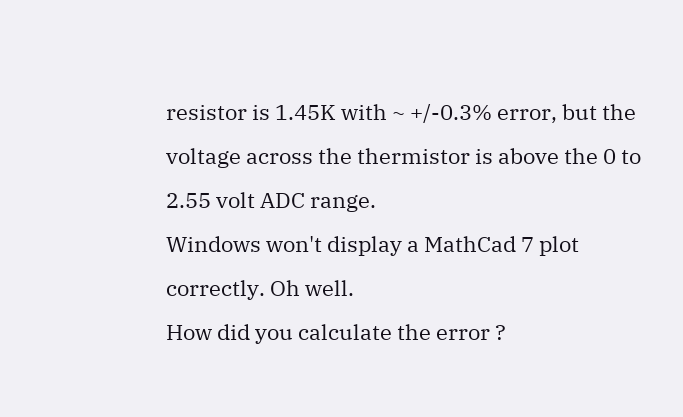resistor is 1.45K with ~ +/-0.3% error, but the voltage across the thermistor is above the 0 to 2.55 volt ADC range.
Windows won't display a MathCad 7 plot correctly. Oh well.
How did you calculate the error ?